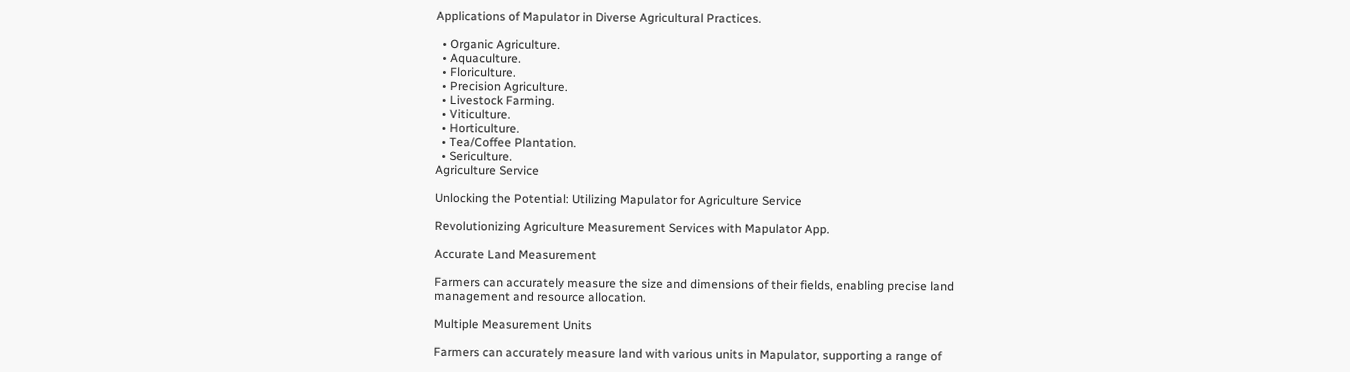Applications of Mapulator in Diverse Agricultural Practices.

  • Organic Agriculture.
  • Aquaculture.
  • Floriculture.
  • Precision Agriculture.
  • Livestock Farming.
  • Viticulture.
  • Horticulture.
  • Tea/Coffee Plantation.
  • Sericulture.
Agriculture Service

Unlocking the Potential: Utilizing Mapulator for Agriculture Service

Revolutionizing Agriculture Measurement Services with Mapulator App.

Accurate Land Measurement

Farmers can accurately measure the size and dimensions of their fields, enabling precise land management and resource allocation.

Multiple Measurement Units

Farmers can accurately measure land with various units in Mapulator, supporting a range of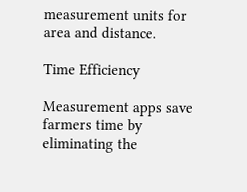measurement units for area and distance.

Time Efficiency

Measurement apps save farmers time by eliminating the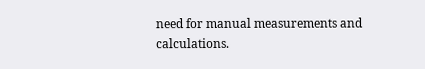need for manual measurements and calculations.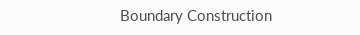Boundary Construction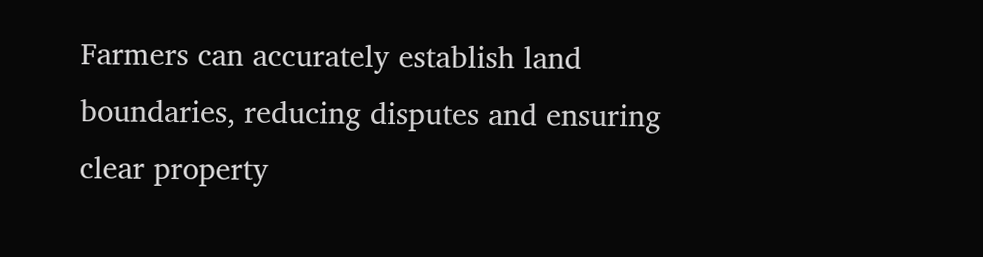Farmers can accurately establish land boundaries, reducing disputes and ensuring clear property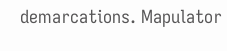demarcations. Mapulator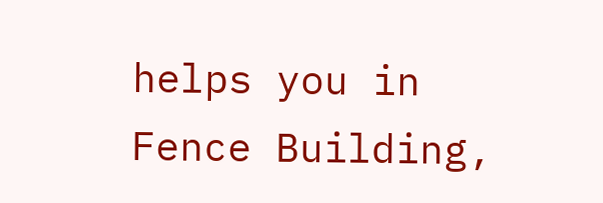helps you in Fence Building,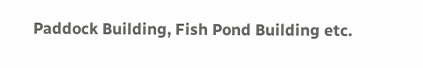Paddock Building, Fish Pond Building etc.